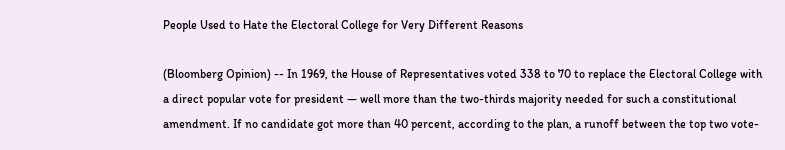People Used to Hate the Electoral College for Very Different Reasons

(Bloomberg Opinion) -- In 1969, the House of Representatives voted 338 to 70 to replace the Electoral College with a direct popular vote for president — well more than the two-thirds majority needed for such a constitutional amendment. If no candidate got more than 40 percent, according to the plan, a runoff between the top two vote-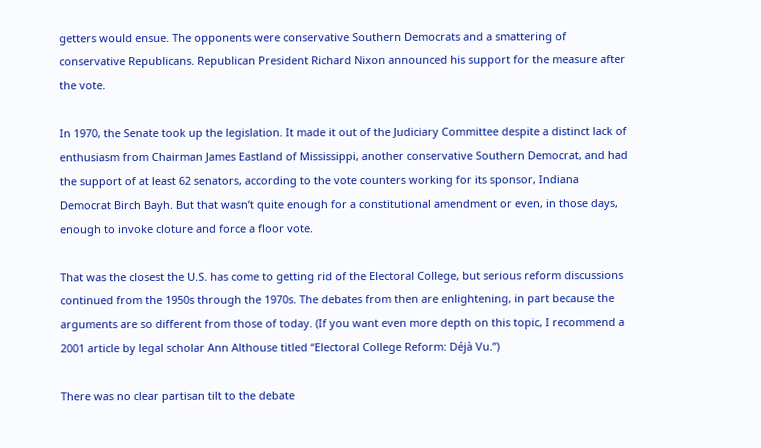getters would ensue. The opponents were conservative Southern Democrats and a smattering of conservative Republicans. Republican President Richard Nixon announced his support for the measure after the vote.

In 1970, the Senate took up the legislation. It made it out of the Judiciary Committee despite a distinct lack of enthusiasm from Chairman James Eastland of Mississippi, another conservative Southern Democrat, and had the support of at least 62 senators, according to the vote counters working for its sponsor, Indiana Democrat Birch Bayh. But that wasn’t quite enough for a constitutional amendment or even, in those days, enough to invoke cloture and force a floor vote.

That was the closest the U.S. has come to getting rid of the Electoral College, but serious reform discussions continued from the 1950s through the 1970s. The debates from then are enlightening, in part because the arguments are so different from those of today. (If you want even more depth on this topic, I recommend a 2001 article by legal scholar Ann Althouse titled “Electoral College Reform: Déjà Vu.”)

There was no clear partisan tilt to the debate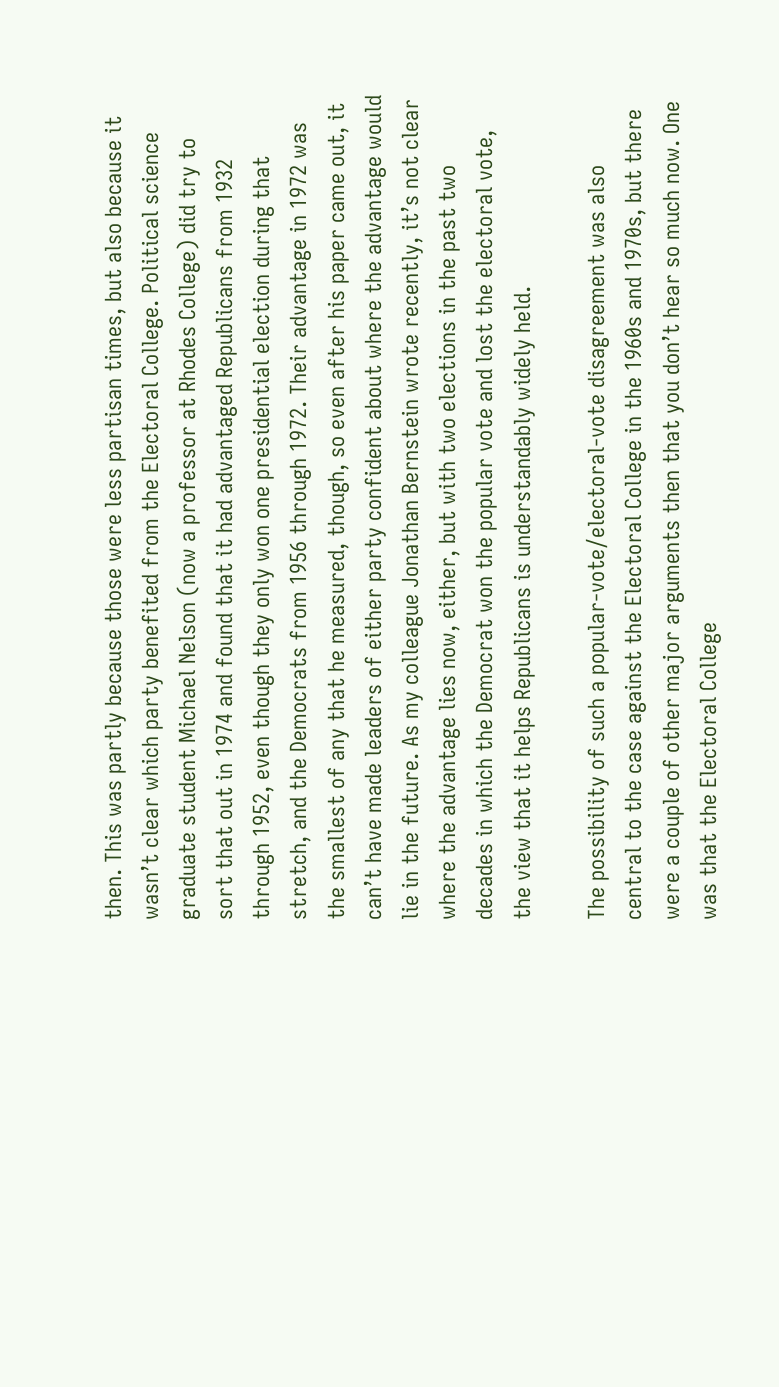then. This was partly because those were less partisan times, but also because it wasn’t clear which party benefited from the Electoral College. Political science graduate student Michael Nelson (now a professor at Rhodes College) did try to sort that out in 1974 and found that it had advantaged Republicans from 1932 through 1952, even though they only won one presidential election during that stretch, and the Democrats from 1956 through 1972. Their advantage in 1972 was the smallest of any that he measured, though, so even after his paper came out, it can’t have made leaders of either party confident about where the advantage would lie in the future. As my colleague Jonathan Bernstein wrote recently, it’s not clear where the advantage lies now, either, but with two elections in the past two decades in which the Democrat won the popular vote and lost the electoral vote, the view that it helps Republicans is understandably widely held.

The possibility of such a popular-vote/electoral-vote disagreement was also central to the case against the Electoral College in the 1960s and 1970s, but there were a couple of other major arguments then that you don’t hear so much now. One was that the Electoral College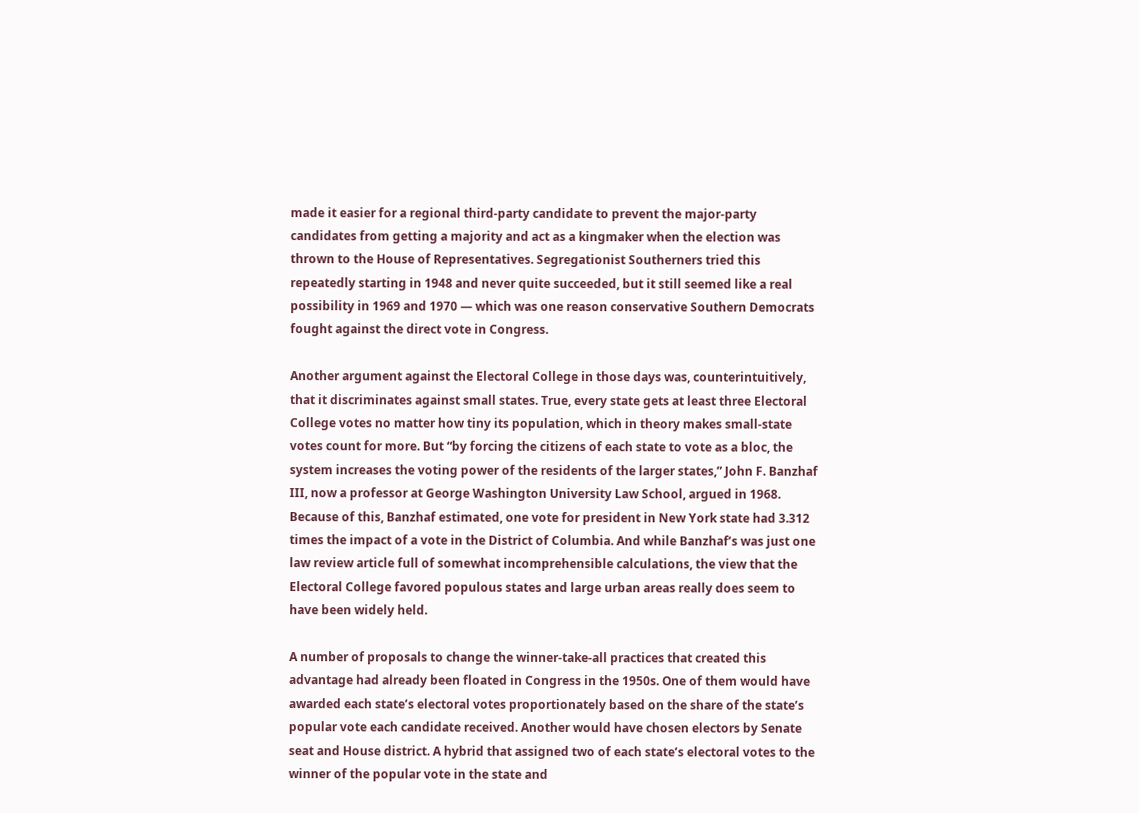made it easier for a regional third-party candidate to prevent the major-party candidates from getting a majority and act as a kingmaker when the election was thrown to the House of Representatives. Segregationist Southerners tried this repeatedly starting in 1948 and never quite succeeded, but it still seemed like a real possibility in 1969 and 1970 — which was one reason conservative Southern Democrats fought against the direct vote in Congress.

Another argument against the Electoral College in those days was, counterintuitively, that it discriminates against small states. True, every state gets at least three Electoral College votes no matter how tiny its population, which in theory makes small-state votes count for more. But “by forcing the citizens of each state to vote as a bloc, the system increases the voting power of the residents of the larger states,” John F. Banzhaf III, now a professor at George Washington University Law School, argued in 1968. Because of this, Banzhaf estimated, one vote for president in New York state had 3.312 times the impact of a vote in the District of Columbia. And while Banzhaf’s was just one law review article full of somewhat incomprehensible calculations, the view that the Electoral College favored populous states and large urban areas really does seem to have been widely held.

A number of proposals to change the winner-take-all practices that created this advantage had already been floated in Congress in the 1950s. One of them would have awarded each state’s electoral votes proportionately based on the share of the state’s popular vote each candidate received. Another would have chosen electors by Senate seat and House district. A hybrid that assigned two of each state’s electoral votes to the winner of the popular vote in the state and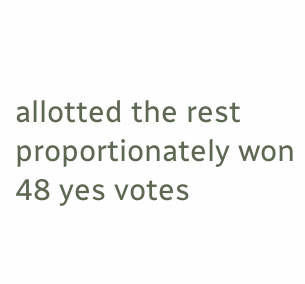allotted the rest proportionately won 48 yes votes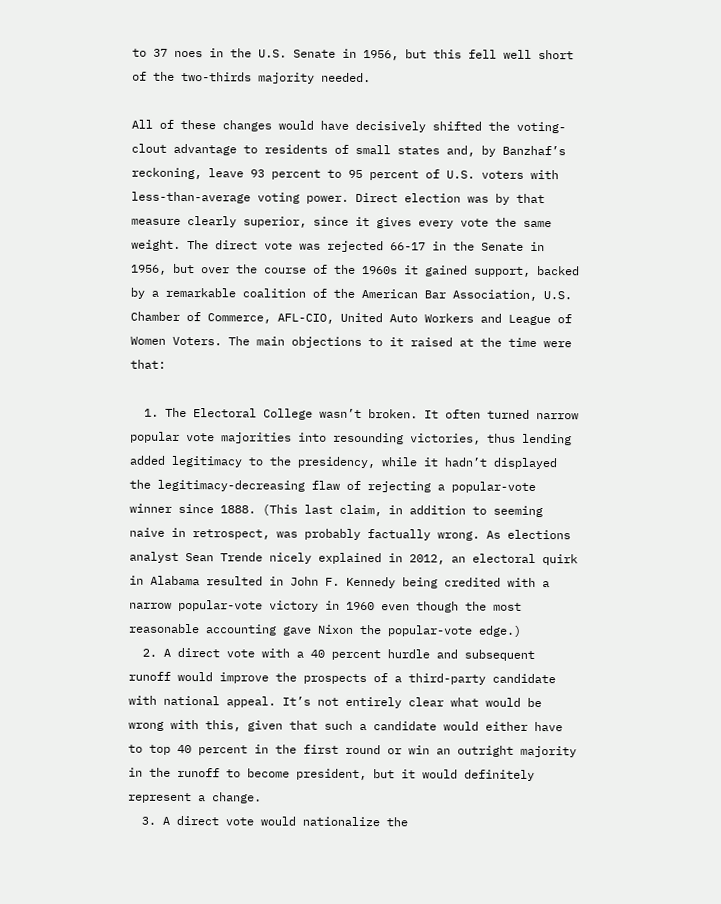to 37 noes in the U.S. Senate in 1956, but this fell well short of the two-thirds majority needed.

All of these changes would have decisively shifted the voting-clout advantage to residents of small states and, by Banzhaf’s reckoning, leave 93 percent to 95 percent of U.S. voters with less-than-average voting power. Direct election was by that measure clearly superior, since it gives every vote the same weight. The direct vote was rejected 66-17 in the Senate in 1956, but over the course of the 1960s it gained support, backed by a remarkable coalition of the American Bar Association, U.S. Chamber of Commerce, AFL-CIO, United Auto Workers and League of Women Voters. The main objections to it raised at the time were that:

  1. The Electoral College wasn’t broken. It often turned narrow popular vote majorities into resounding victories, thus lending added legitimacy to the presidency, while it hadn’t displayed the legitimacy-decreasing flaw of rejecting a popular-vote winner since 1888. (This last claim, in addition to seeming naive in retrospect, was probably factually wrong. As elections analyst Sean Trende nicely explained in 2012, an electoral quirk in Alabama resulted in John F. Kennedy being credited with a narrow popular-vote victory in 1960 even though the most reasonable accounting gave Nixon the popular-vote edge.)
  2. A direct vote with a 40 percent hurdle and subsequent runoff would improve the prospects of a third-party candidate with national appeal. It’s not entirely clear what would be wrong with this, given that such a candidate would either have to top 40 percent in the first round or win an outright majority in the runoff to become president, but it would definitely represent a change.
  3. A direct vote would nationalize the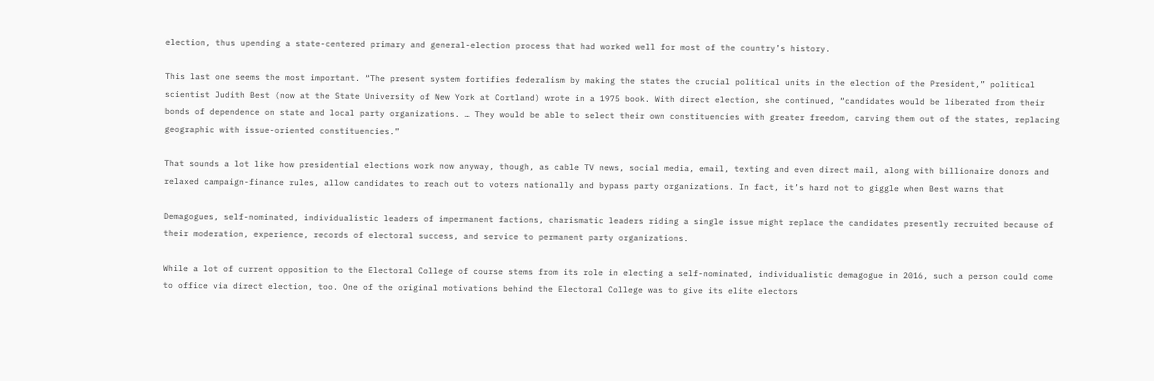election, thus upending a state-centered primary and general-election process that had worked well for most of the country’s history.

This last one seems the most important. “The present system fortifies federalism by making the states the crucial political units in the election of the President,” political scientist Judith Best (now at the State University of New York at Cortland) wrote in a 1975 book. With direct election, she continued, “candidates would be liberated from their bonds of dependence on state and local party organizations. … They would be able to select their own constituencies with greater freedom, carving them out of the states, replacing geographic with issue-oriented constituencies.”

That sounds a lot like how presidential elections work now anyway, though, as cable TV news, social media, email, texting and even direct mail, along with billionaire donors and relaxed campaign-finance rules, allow candidates to reach out to voters nationally and bypass party organizations. In fact, it’s hard not to giggle when Best warns that

Demagogues, self-nominated, individualistic leaders of impermanent factions, charismatic leaders riding a single issue might replace the candidates presently recruited because of their moderation, experience, records of electoral success, and service to permanent party organizations.

While a lot of current opposition to the Electoral College of course stems from its role in electing a self-nominated, individualistic demagogue in 2016, such a person could come to office via direct election, too. One of the original motivations behind the Electoral College was to give its elite electors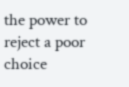the power to reject a poor choice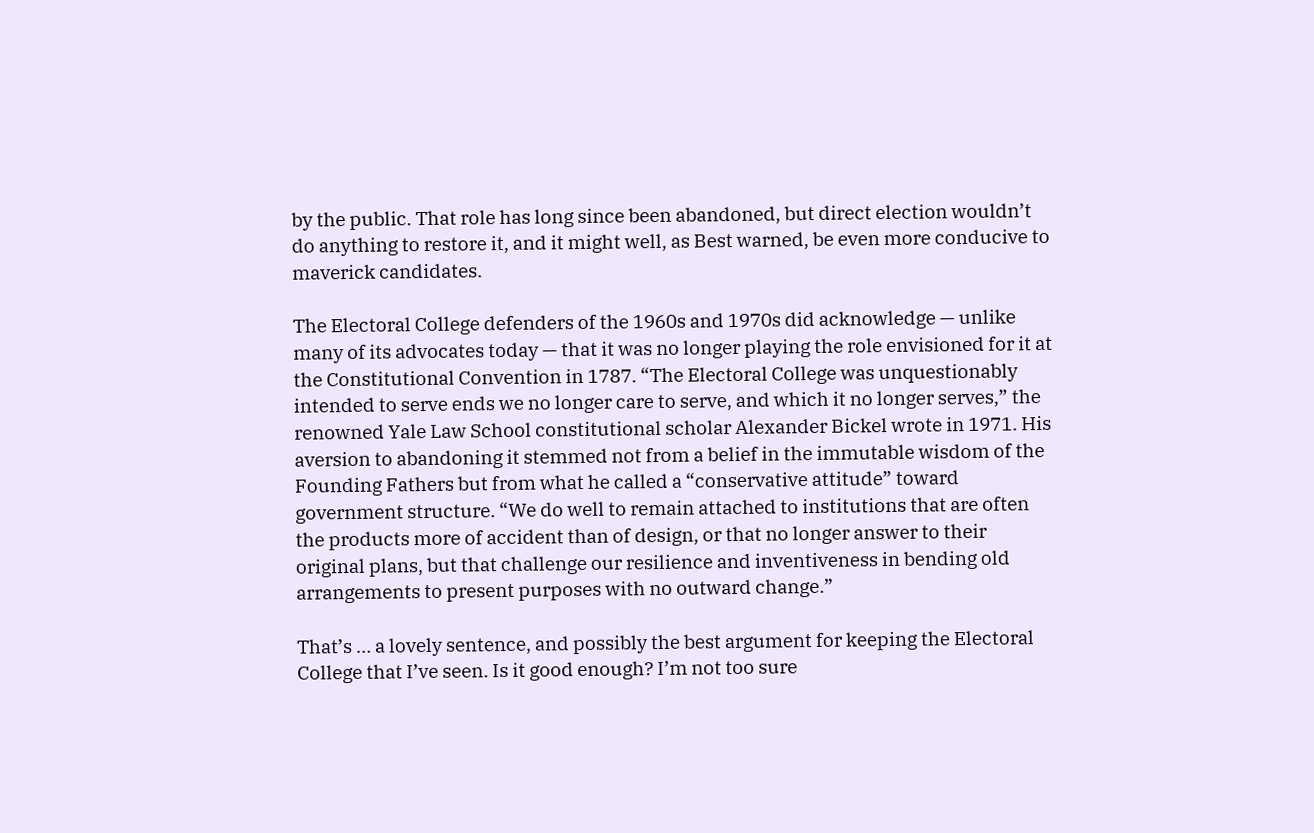by the public. That role has long since been abandoned, but direct election wouldn’t do anything to restore it, and it might well, as Best warned, be even more conducive to maverick candidates.

The Electoral College defenders of the 1960s and 1970s did acknowledge — unlike many of its advocates today — that it was no longer playing the role envisioned for it at the Constitutional Convention in 1787. “The Electoral College was unquestionably intended to serve ends we no longer care to serve, and which it no longer serves,” the renowned Yale Law School constitutional scholar Alexander Bickel wrote in 1971. His aversion to abandoning it stemmed not from a belief in the immutable wisdom of the Founding Fathers but from what he called a “conservative attitude” toward government structure. “We do well to remain attached to institutions that are often the products more of accident than of design, or that no longer answer to their original plans, but that challenge our resilience and inventiveness in bending old arrangements to present purposes with no outward change.”

That’s … a lovely sentence, and possibly the best argument for keeping the Electoral College that I’ve seen. Is it good enough? I’m not too sure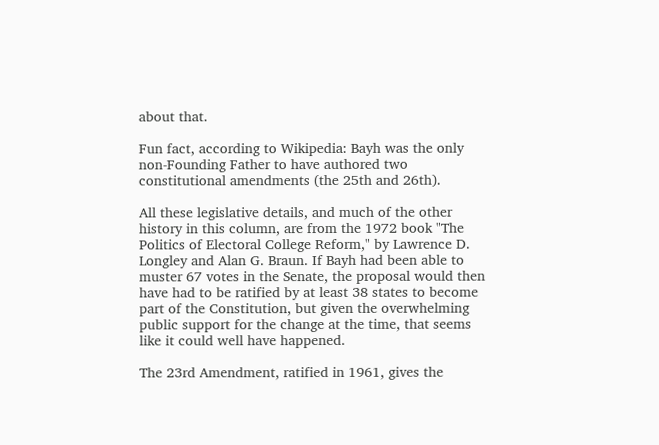about that.

Fun fact, according to Wikipedia: Bayh was the only non-Founding Father to have authored two constitutional amendments (the 25th and 26th).

All these legislative details, and much of the other history in this column, are from the 1972 book "The Politics of Electoral College Reform," by Lawrence D. Longley and Alan G. Braun. If Bayh had been able to muster 67 votes in the Senate, the proposal would then have had to be ratified by at least 38 states to become part of the Constitution, but given the overwhelming public support for the change at the time, that seems like it could well have happened.

The 23rd Amendment, ratified in 1961, gives the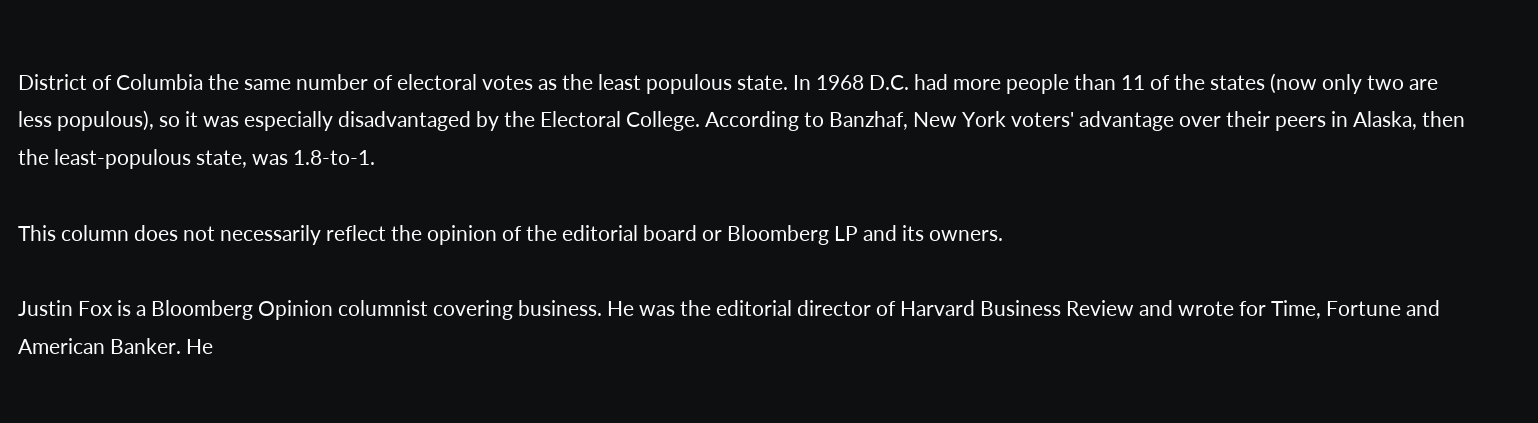District of Columbia the same number of electoral votes as the least populous state. In 1968 D.C. had more people than 11 of the states (now only two are less populous), so it was especially disadvantaged by the Electoral College. According to Banzhaf, New York voters' advantage over their peers in Alaska, then the least-populous state, was 1.8-to-1.

This column does not necessarily reflect the opinion of the editorial board or Bloomberg LP and its owners.

Justin Fox is a Bloomberg Opinion columnist covering business. He was the editorial director of Harvard Business Review and wrote for Time, Fortune and American Banker. He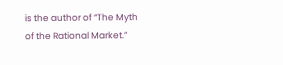is the author of “The Myth of the Rational Market.”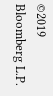©2019 Bloomberg L.P.